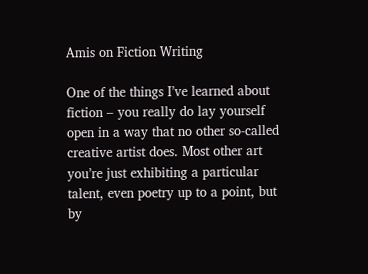Amis on Fiction Writing

One of the things I’ve learned about fiction – you really do lay yourself open in a way that no other so-called creative artist does. Most other art you’re just exhibiting a particular talent, even poetry up to a point, but by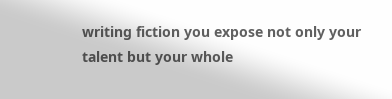writing fiction you expose not only your talent but your whole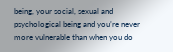being, your social, sexual and psychological being and you’re never more vulnerable than when you do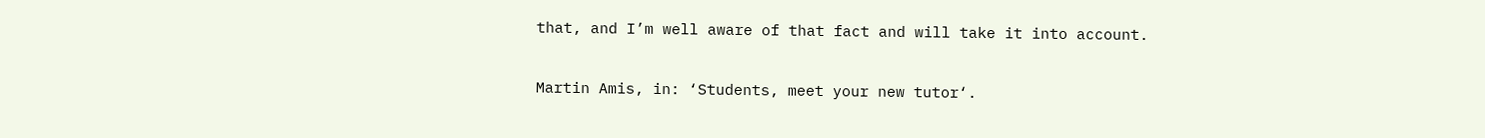that, and I’m well aware of that fact and will take it into account.

Martin Amis, in: ‘Students, meet your new tutor‘.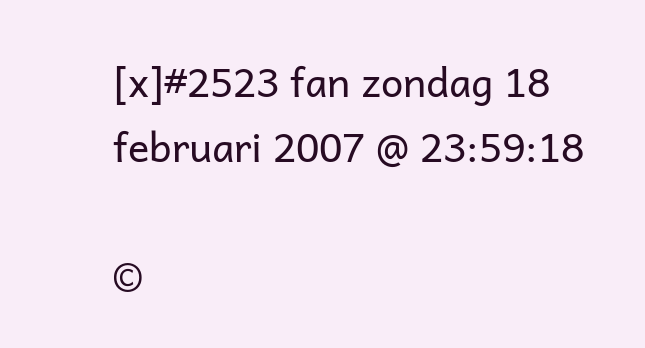[x]#2523 fan zondag 18 februari 2007 @ 23:59:18

©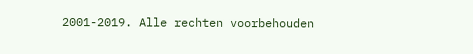2001-2019. Alle rechten voorbehouden